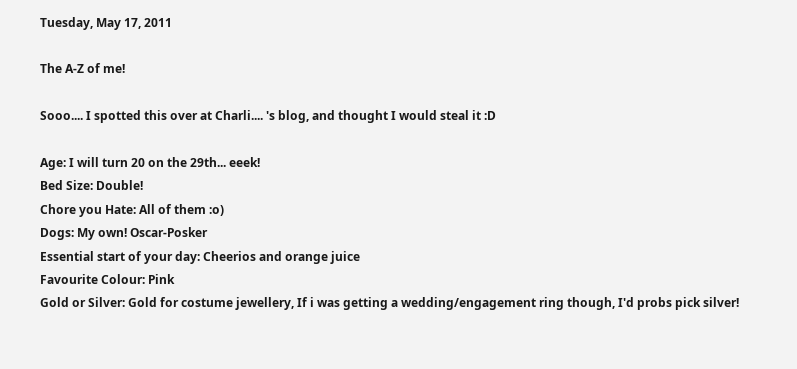Tuesday, May 17, 2011

The A-Z of me!

Sooo.... I spotted this over at Charli.... 's blog, and thought I would steal it :D

Age: I will turn 20 on the 29th... eeek!
Bed Size: Double!
Chore you Hate: All of them :o)
Dogs: My own! Oscar-Posker
Essential start of your day: Cheerios and orange juice
Favourite Colour: Pink
Gold or Silver: Gold for costume jewellery, If i was getting a wedding/engagement ring though, I'd probs pick silver!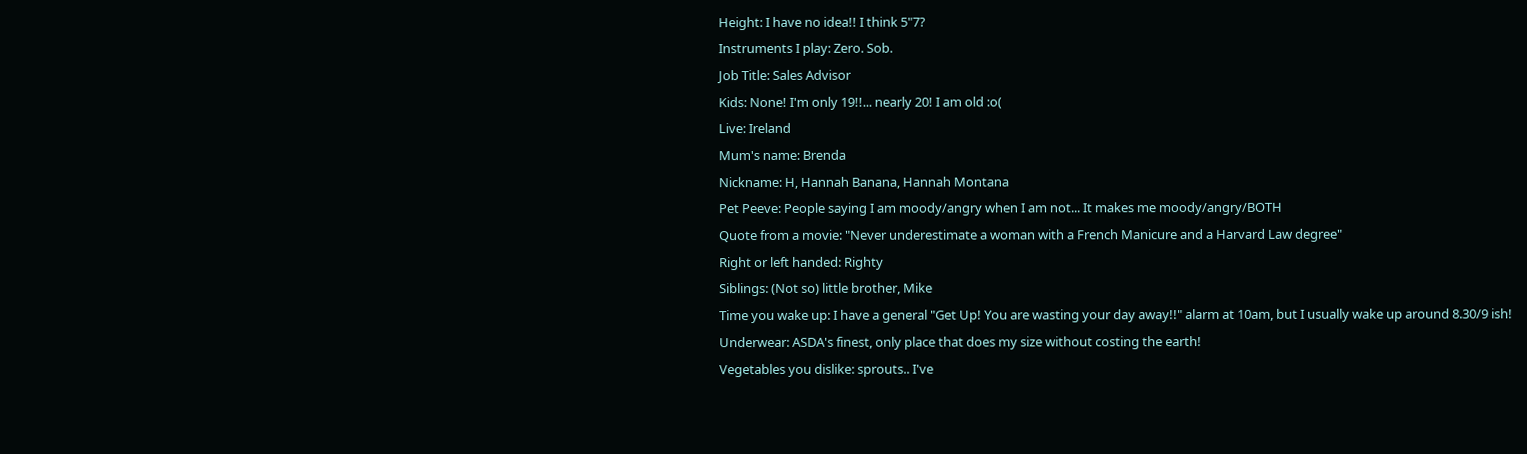Height: I have no idea!! I think 5"7?
Instruments I play: Zero. Sob.
Job Title: Sales Advisor
Kids: None! I'm only 19!!... nearly 20! I am old :o(
Live: Ireland
Mum's name: Brenda
Nickname: H, Hannah Banana, Hannah Montana
Pet Peeve: People saying I am moody/angry when I am not... It makes me moody/angry/BOTH
Quote from a movie: "Never underestimate a woman with a French Manicure and a Harvard Law degree"
Right or left handed: Righty
Siblings: (Not so) little brother, Mike
Time you wake up: I have a general "Get Up! You are wasting your day away!!" alarm at 10am, but I usually wake up around 8.30/9 ish!
Underwear: ASDA's finest, only place that does my size without costing the earth!
Vegetables you dislike: sprouts.. I've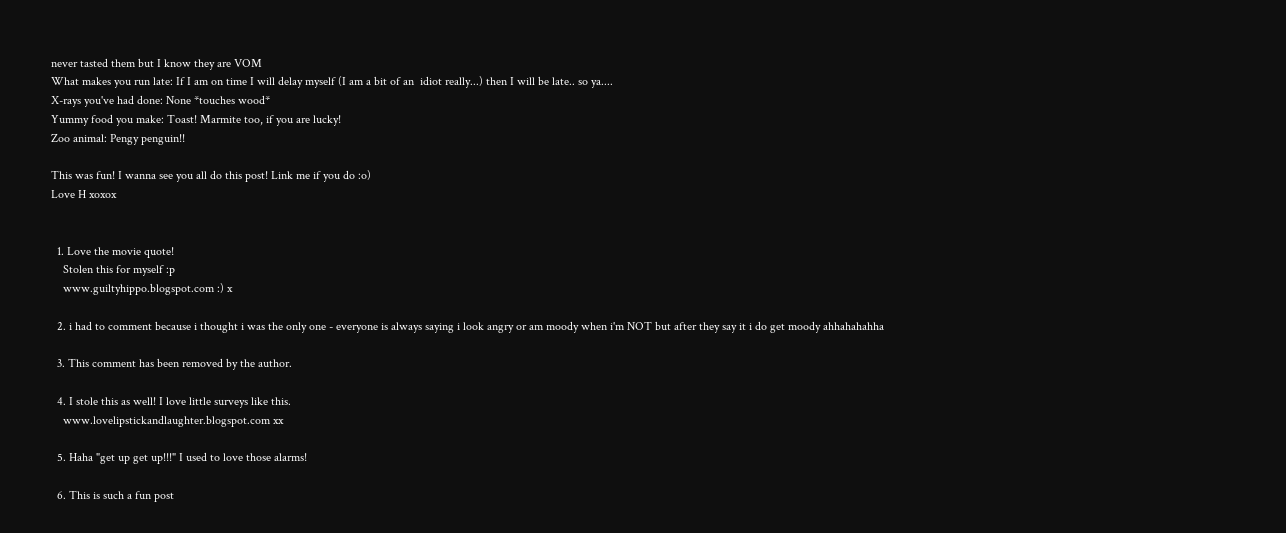never tasted them but I know they are VOM
What makes you run late: If I am on time I will delay myself (I am a bit of an  idiot really...) then I will be late.. so ya....
X-rays you've had done: None *touches wood*
Yummy food you make: Toast! Marmite too, if you are lucky!
Zoo animal: Pengy penguin!!

This was fun! I wanna see you all do this post! Link me if you do :o)
Love H xoxox


  1. Love the movie quote!
    Stolen this for myself :p
    www.guiltyhippo.blogspot.com :) x

  2. i had to comment because i thought i was the only one - everyone is always saying i look angry or am moody when i'm NOT but after they say it i do get moody ahhahahahha

  3. This comment has been removed by the author.

  4. I stole this as well! I love little surveys like this.
    www.lovelipstickandlaughter.blogspot.com xx

  5. Haha "get up get up!!!" I used to love those alarms!

  6. This is such a fun post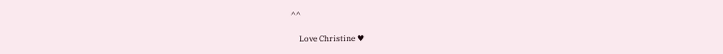^^

    Love Christine ♥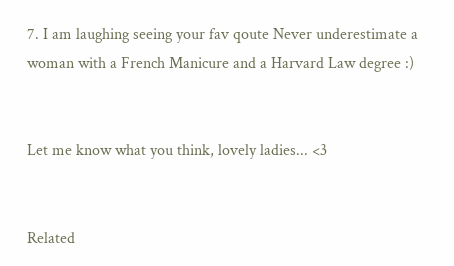7. I am laughing seeing your fav qoute Never underestimate a woman with a French Manicure and a Harvard Law degree :)


Let me know what you think, lovely ladies... <3


Related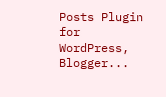Posts Plugin for WordPress, Blogger...